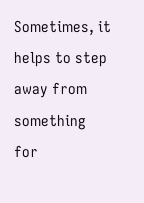Sometimes, it helps to step away from something for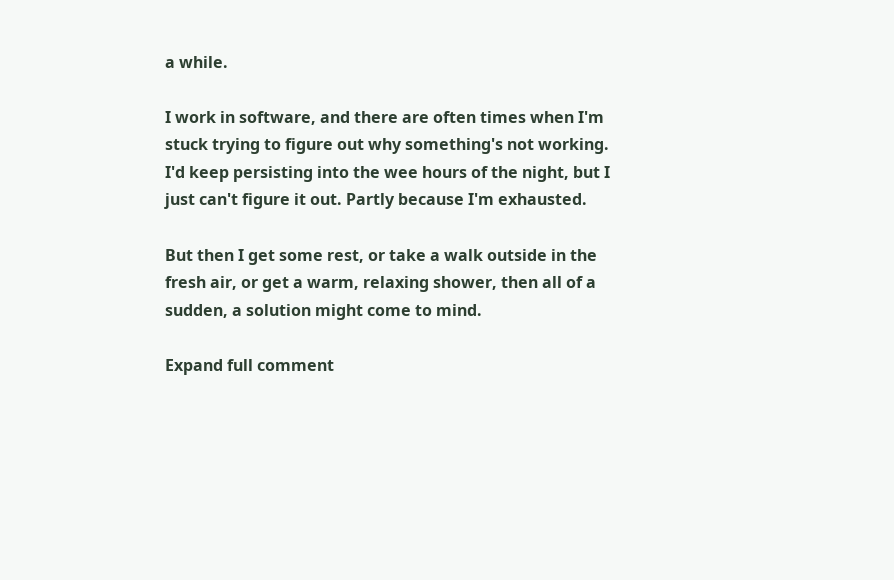a while.

I work in software, and there are often times when I'm stuck trying to figure out why something's not working. I'd keep persisting into the wee hours of the night, but I just can't figure it out. Partly because I'm exhausted.

But then I get some rest, or take a walk outside in the fresh air, or get a warm, relaxing shower, then all of a sudden, a solution might come to mind.

Expand full comment